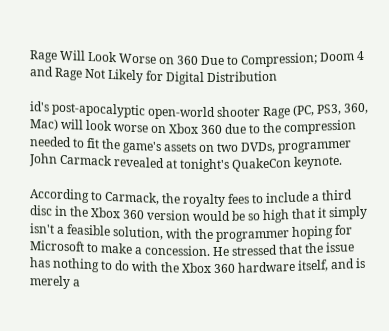Rage Will Look Worse on 360 Due to Compression; Doom 4 and Rage Not Likely for Digital Distribution

id's post-apocalyptic open-world shooter Rage (PC, PS3, 360, Mac) will look worse on Xbox 360 due to the compression needed to fit the game's assets on two DVDs, programmer John Carmack revealed at tonight's QuakeCon keynote.

According to Carmack, the royalty fees to include a third disc in the Xbox 360 version would be so high that it simply isn't a feasible solution, with the programmer hoping for Microsoft to make a concession. He stressed that the issue has nothing to do with the Xbox 360 hardware itself, and is merely a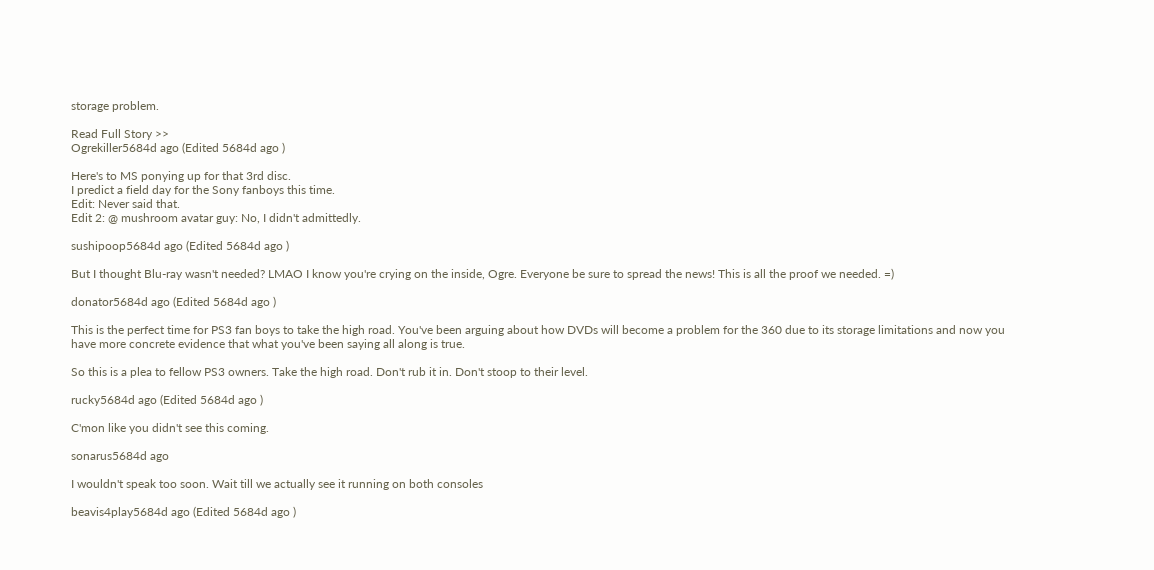storage problem.

Read Full Story >>
Ogrekiller5684d ago (Edited 5684d ago )

Here's to MS ponying up for that 3rd disc.
I predict a field day for the Sony fanboys this time.
Edit: Never said that.
Edit 2: @ mushroom avatar guy: No, I didn't admittedly.

sushipoop5684d ago (Edited 5684d ago )

But I thought Blu-ray wasn't needed? LMAO I know you're crying on the inside, Ogre. Everyone be sure to spread the news! This is all the proof we needed. =)

donator5684d ago (Edited 5684d ago )

This is the perfect time for PS3 fan boys to take the high road. You've been arguing about how DVDs will become a problem for the 360 due to its storage limitations and now you have more concrete evidence that what you've been saying all along is true.

So this is a plea to fellow PS3 owners. Take the high road. Don't rub it in. Don't stoop to their level.

rucky5684d ago (Edited 5684d ago )

C'mon like you didn't see this coming.

sonarus5684d ago

I wouldn't speak too soon. Wait till we actually see it running on both consoles

beavis4play5684d ago (Edited 5684d ago )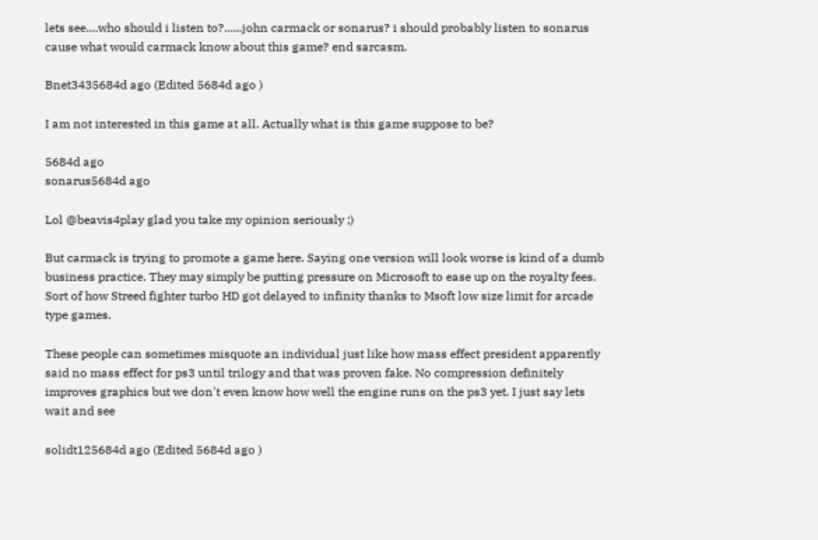lets see....who should i listen to?......john carmack or sonarus? i should probably listen to sonarus cause what would carmack know about this game? end sarcasm.

Bnet3435684d ago (Edited 5684d ago )

I am not interested in this game at all. Actually what is this game suppose to be?

5684d ago
sonarus5684d ago

Lol @beavis4play glad you take my opinion seriously ;)

But carmack is trying to promote a game here. Saying one version will look worse is kind of a dumb business practice. They may simply be putting pressure on Microsoft to ease up on the royalty fees. Sort of how Streed fighter turbo HD got delayed to infinity thanks to Msoft low size limit for arcade type games.

These people can sometimes misquote an individual just like how mass effect president apparently said no mass effect for ps3 until trilogy and that was proven fake. No compression definitely improves graphics but we don't even know how well the engine runs on the ps3 yet. I just say lets wait and see

solidt125684d ago (Edited 5684d ago )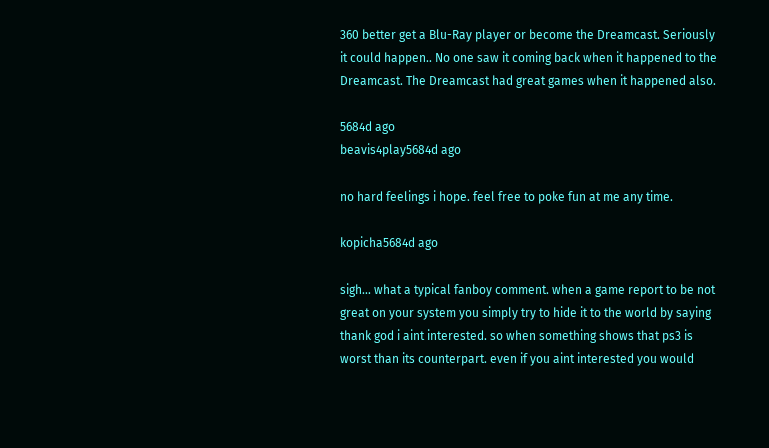360 better get a Blu-Ray player or become the Dreamcast. Seriously it could happen.. No one saw it coming back when it happened to the Dreamcast. The Dreamcast had great games when it happened also.

5684d ago
beavis4play5684d ago

no hard feelings i hope. feel free to poke fun at me any time.

kopicha5684d ago

sigh... what a typical fanboy comment. when a game report to be not great on your system you simply try to hide it to the world by saying thank god i aint interested. so when something shows that ps3 is worst than its counterpart. even if you aint interested you would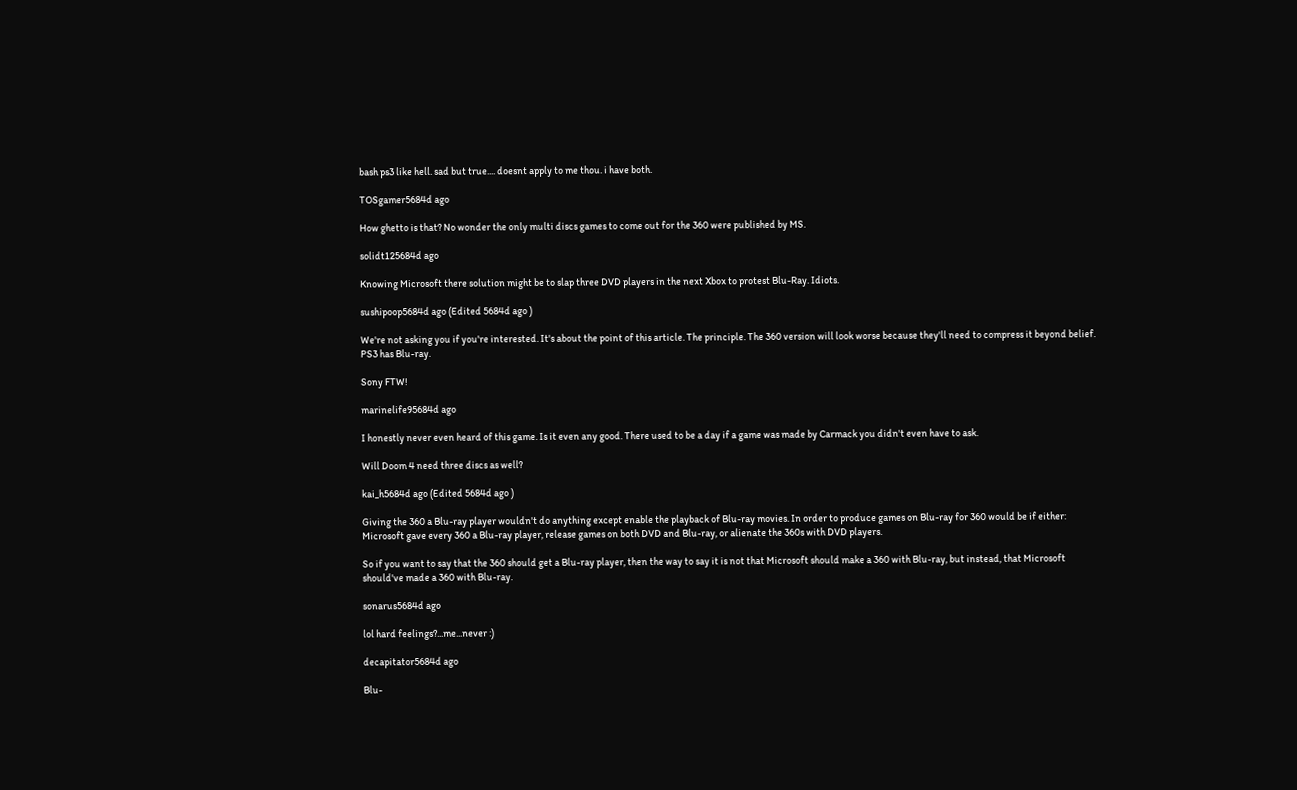bash ps3 like hell. sad but true.... doesnt apply to me thou. i have both.

TOSgamer5684d ago

How ghetto is that? No wonder the only multi discs games to come out for the 360 were published by MS.

solidt125684d ago

Knowing Microsoft there solution might be to slap three DVD players in the next Xbox to protest Blu-Ray. Idiots.

sushipoop5684d ago (Edited 5684d ago )

We're not asking you if you're interested. It's about the point of this article. The principle. The 360 version will look worse because they'll need to compress it beyond belief. PS3 has Blu-ray.

Sony FTW!

marinelife95684d ago

I honestly never even heard of this game. Is it even any good. There used to be a day if a game was made by Carmack you didn't even have to ask.

Will Doom 4 need three discs as well?

kai_h5684d ago (Edited 5684d ago )

Giving the 360 a Blu-ray player wouldn't do anything except enable the playback of Blu-ray movies. In order to produce games on Blu-ray for 360 would be if either: Microsoft gave every 360 a Blu-ray player, release games on both DVD and Blu-ray, or alienate the 360s with DVD players.

So if you want to say that the 360 should get a Blu-ray player, then the way to say it is not that Microsoft should make a 360 with Blu-ray, but instead, that Microsoft should've made a 360 with Blu-ray.

sonarus5684d ago

lol hard feelings?...me...never :)

decapitator5684d ago

Blu-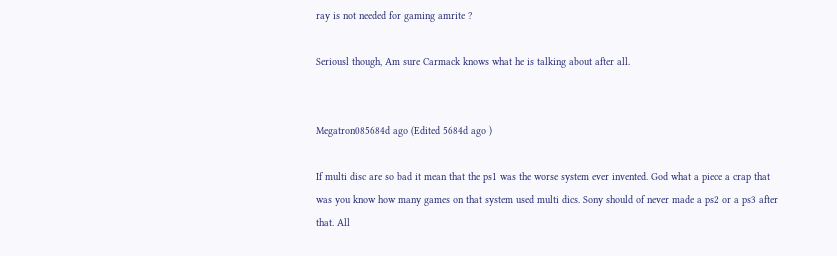ray is not needed for gaming amrite ?

Seriousl though, Am sure Carmack knows what he is talking about after all.


Megatron085684d ago (Edited 5684d ago )

If multi disc are so bad it mean that the ps1 was the worse system ever invented. God what a piece a crap that was you know how many games on that system used multi dics. Sony should of never made a ps2 or a ps3 after that. All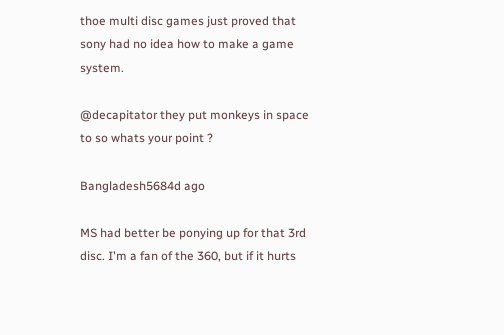thoe multi disc games just proved that sony had no idea how to make a game system.

@decapitator they put monkeys in space to so whats your point ?

Bangladesh5684d ago

MS had better be ponying up for that 3rd disc. I'm a fan of the 360, but if it hurts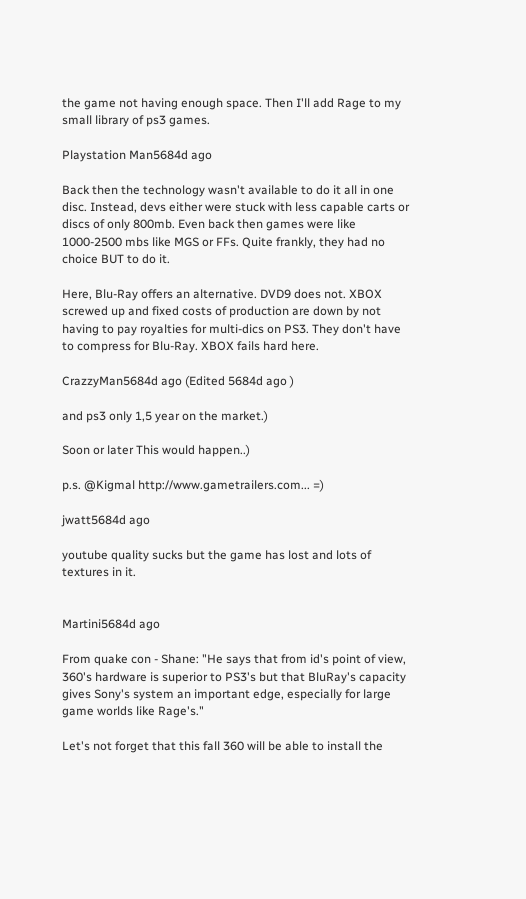the game not having enough space. Then I'll add Rage to my small library of ps3 games.

Playstation Man5684d ago

Back then the technology wasn't available to do it all in one disc. Instead, devs either were stuck with less capable carts or discs of only 800mb. Even back then games were like 1000-2500 mbs like MGS or FFs. Quite frankly, they had no choice BUT to do it.

Here, Blu-Ray offers an alternative. DVD9 does not. XBOX screwed up and fixed costs of production are down by not having to pay royalties for multi-dics on PS3. They don't have to compress for Blu-Ray. XBOX fails hard here.

CrazzyMan5684d ago (Edited 5684d ago )

and ps3 only 1,5 year on the market.)

Soon or later This would happen..)

p.s. @Kigmal http://www.gametrailers.com... =)

jwatt5684d ago

youtube quality sucks but the game has lost and lots of textures in it.


Martini5684d ago

From quake con - Shane: "He says that from id's point of view, 360's hardware is superior to PS3's but that BluRay's capacity gives Sony's system an important edge, especially for large game worlds like Rage's."

Let's not forget that this fall 360 will be able to install the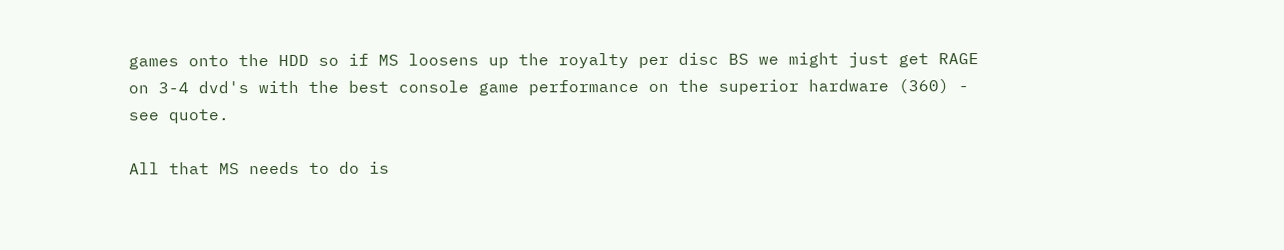games onto the HDD so if MS loosens up the royalty per disc BS we might just get RAGE on 3-4 dvd's with the best console game performance on the superior hardware (360) - see quote.

All that MS needs to do is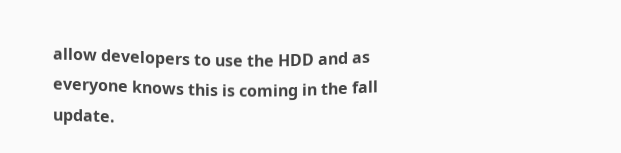allow developers to use the HDD and as everyone knows this is coming in the fall update.